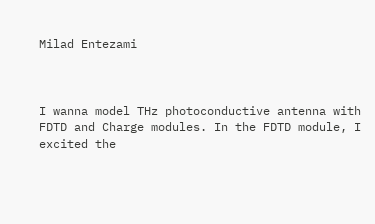Milad Entezami



I wanna model THz photoconductive antenna with FDTD and Charge modules. In the FDTD module, I excited the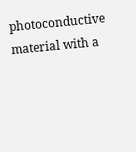photoconductive material with a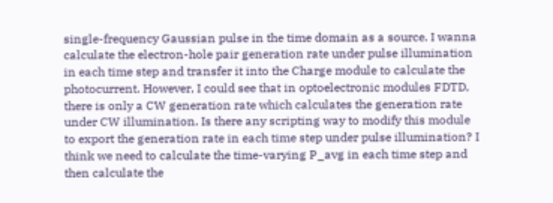single-frequency Gaussian pulse in the time domain as a source. I wanna calculate the electron-hole pair generation rate under pulse illumination in each time step and transfer it into the Charge module to calculate the photocurrent. However, I could see that in optoelectronic modules FDTD, there is only a CW generation rate which calculates the generation rate under CW illumination. Is there any scripting way to modify this module to export the generation rate in each time step under pulse illumination? I think we need to calculate the time-varying P_avg in each time step and then calculate the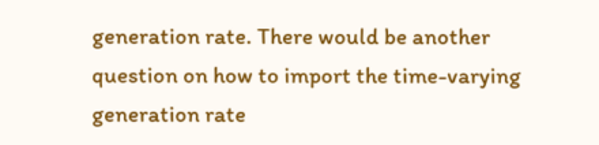generation rate. There would be another question on how to import the time-varying generation rate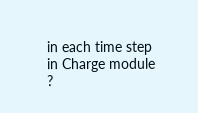in each time step in Charge module ?